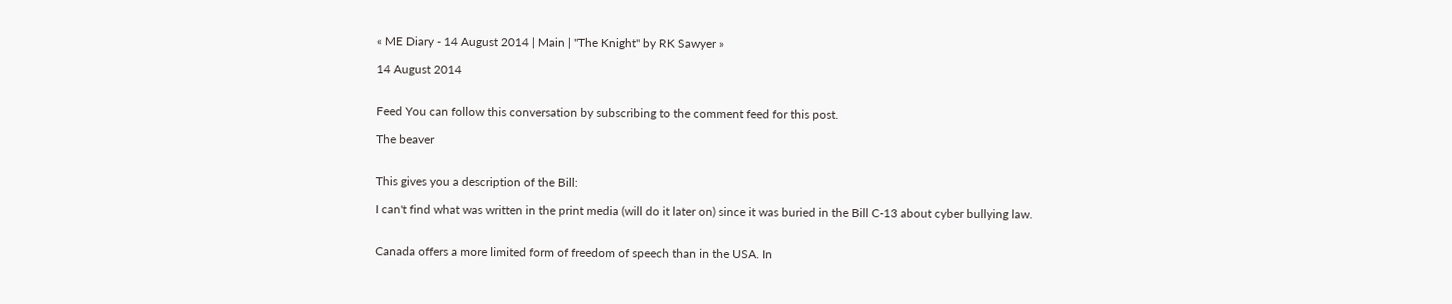« ME Diary - 14 August 2014 | Main | "The Knight" by RK Sawyer »

14 August 2014


Feed You can follow this conversation by subscribing to the comment feed for this post.

The beaver


This gives you a description of the Bill:

I can't find what was written in the print media (will do it later on) since it was buried in the Bill C-13 about cyber bullying law.


Canada offers a more limited form of freedom of speech than in the USA. In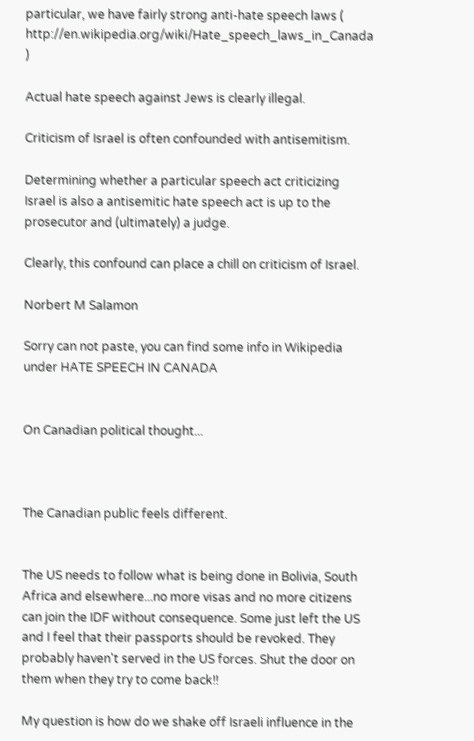particular, we have fairly strong anti-hate speech laws ( http://en.wikipedia.org/wiki/Hate_speech_laws_in_Canada )

Actual hate speech against Jews is clearly illegal.

Criticism of Israel is often confounded with antisemitism.

Determining whether a particular speech act criticizing Israel is also a antisemitic hate speech act is up to the prosecutor and (ultimately) a judge.

Clearly, this confound can place a chill on criticism of Israel.

Norbert M Salamon

Sorry can not paste, you can find some info in Wikipedia under HATE SPEECH IN CANADA


On Canadian political thought...



The Canadian public feels different.


The US needs to follow what is being done in Bolivia, South Africa and elsewhere...no more visas and no more citizens can join the IDF without consequence. Some just left the US and I feel that their passports should be revoked. They probably haven't served in the US forces. Shut the door on them when they try to come back!!

My question is how do we shake off Israeli influence in the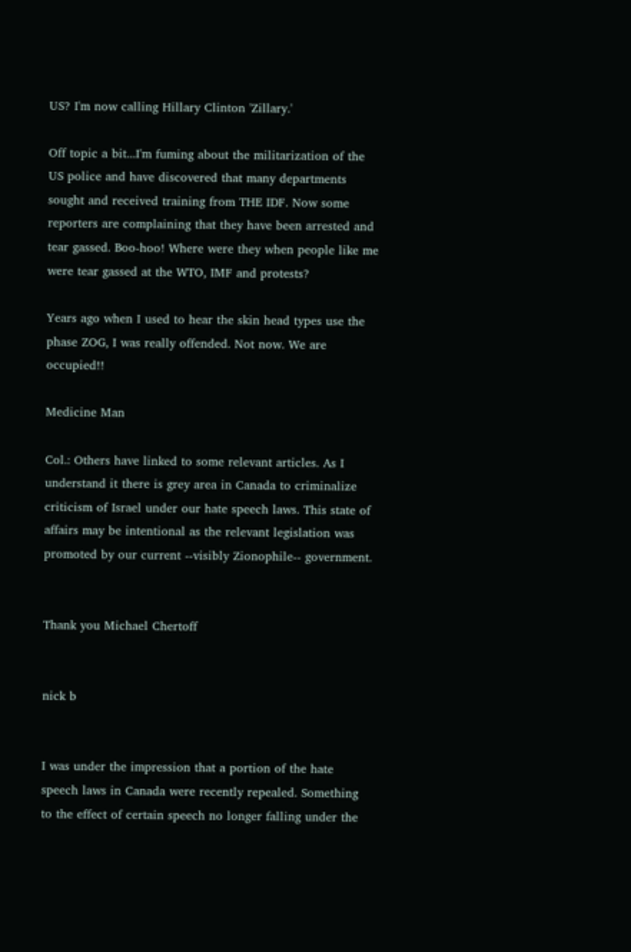US? I'm now calling Hillary Clinton 'Zillary.'

Off topic a bit...I'm fuming about the militarization of the US police and have discovered that many departments sought and received training from THE IDF. Now some reporters are complaining that they have been arrested and tear gassed. Boo-hoo! Where were they when people like me were tear gassed at the WTO, IMF and protests?

Years ago when I used to hear the skin head types use the phase ZOG, I was really offended. Not now. We are occupied!!

Medicine Man

Col.: Others have linked to some relevant articles. As I understand it there is grey area in Canada to criminalize criticism of Israel under our hate speech laws. This state of affairs may be intentional as the relevant legislation was promoted by our current --visibly Zionophile-- government.


Thank you Michael Chertoff


nick b


I was under the impression that a portion of the hate speech laws in Canada were recently repealed. Something to the effect of certain speech no longer falling under the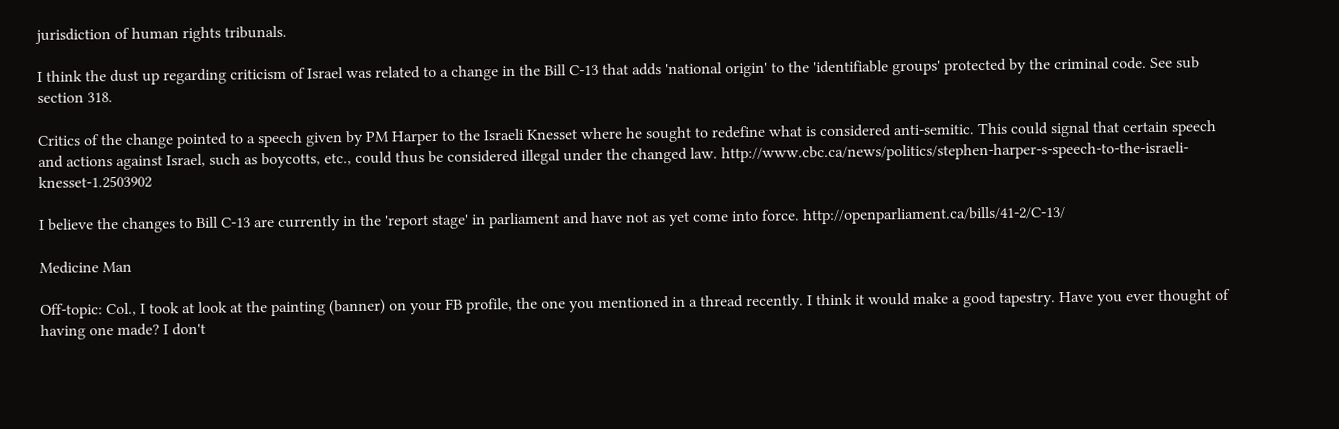jurisdiction of human rights tribunals.

I think the dust up regarding criticism of Israel was related to a change in the Bill C-13 that adds 'national origin' to the 'identifiable groups' protected by the criminal code. See sub section 318.

Critics of the change pointed to a speech given by PM Harper to the Israeli Knesset where he sought to redefine what is considered anti-semitic. This could signal that certain speech and actions against Israel, such as boycotts, etc., could thus be considered illegal under the changed law. http://www.cbc.ca/news/politics/stephen-harper-s-speech-to-the-israeli-knesset-1.2503902

I believe the changes to Bill C-13 are currently in the 'report stage' in parliament and have not as yet come into force. http://openparliament.ca/bills/41-2/C-13/

Medicine Man

Off-topic: Col., I took at look at the painting (banner) on your FB profile, the one you mentioned in a thread recently. I think it would make a good tapestry. Have you ever thought of having one made? I don't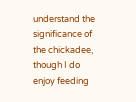understand the significance of the chickadee, though I do enjoy feeding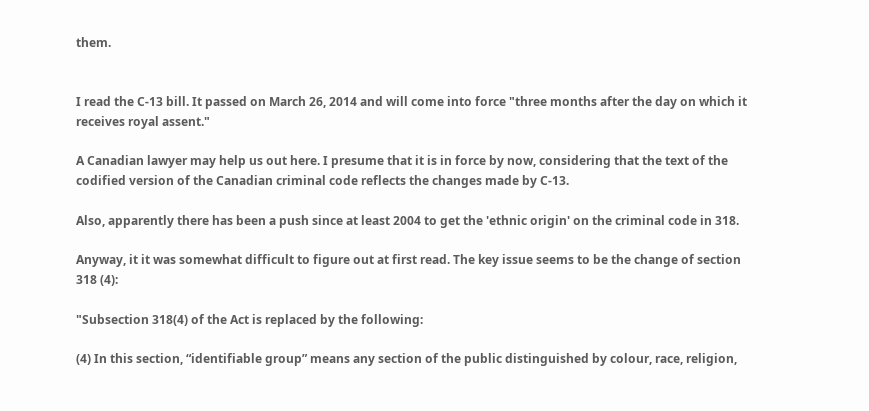them.


I read the C-13 bill. It passed on March 26, 2014 and will come into force "three months after the day on which it receives royal assent."

A Canadian lawyer may help us out here. I presume that it is in force by now, considering that the text of the codified version of the Canadian criminal code reflects the changes made by C-13.

Also, apparently there has been a push since at least 2004 to get the 'ethnic origin' on the criminal code in 318.

Anyway, it it was somewhat difficult to figure out at first read. The key issue seems to be the change of section 318 (4):

"Subsection 318(4) of the Act is replaced by the following:

(4) In this section, “identifiable group” means any section of the public distinguished by colour, race, religion,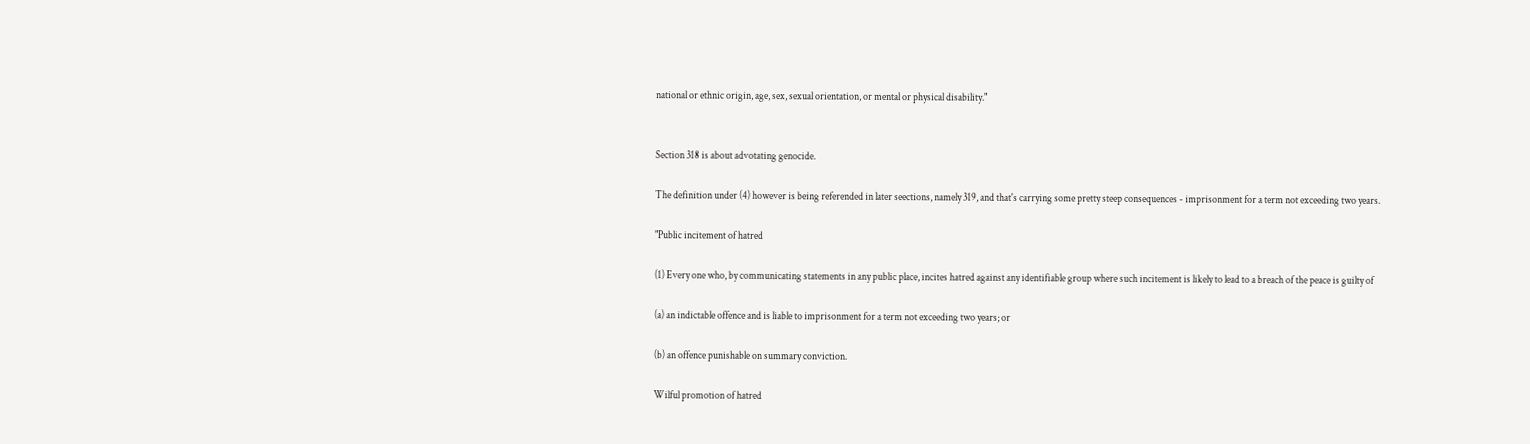national or ethnic origin, age, sex, sexual orientation, or mental or physical disability."


Section 318 is about advotating genocide.

The definition under (4) however is being referended in later seections, namely 319, and that's carrying some pretty steep consequences - imprisonment for a term not exceeding two years.

"Public incitement of hatred

(1) Every one who, by communicating statements in any public place, incites hatred against any identifiable group where such incitement is likely to lead to a breach of the peace is guilty of

(a) an indictable offence and is liable to imprisonment for a term not exceeding two years; or

(b) an offence punishable on summary conviction.

Wilful promotion of hatred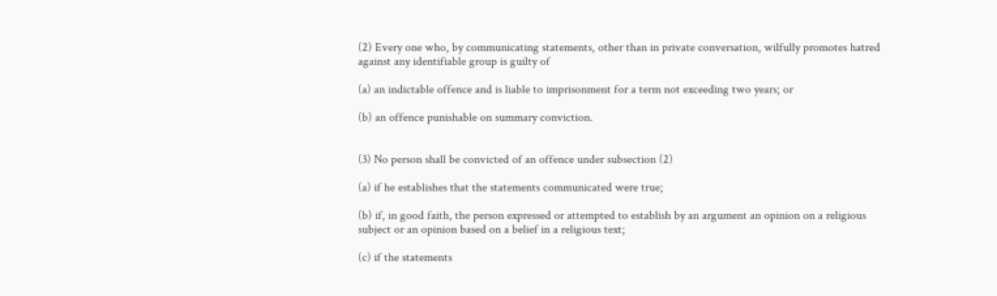(2) Every one who, by communicating statements, other than in private conversation, wilfully promotes hatred against any identifiable group is guilty of

(a) an indictable offence and is liable to imprisonment for a term not exceeding two years; or

(b) an offence punishable on summary conviction.


(3) No person shall be convicted of an offence under subsection (2)

(a) if he establishes that the statements communicated were true;

(b) if, in good faith, the person expressed or attempted to establish by an argument an opinion on a religious subject or an opinion based on a belief in a religious text;

(c) if the statements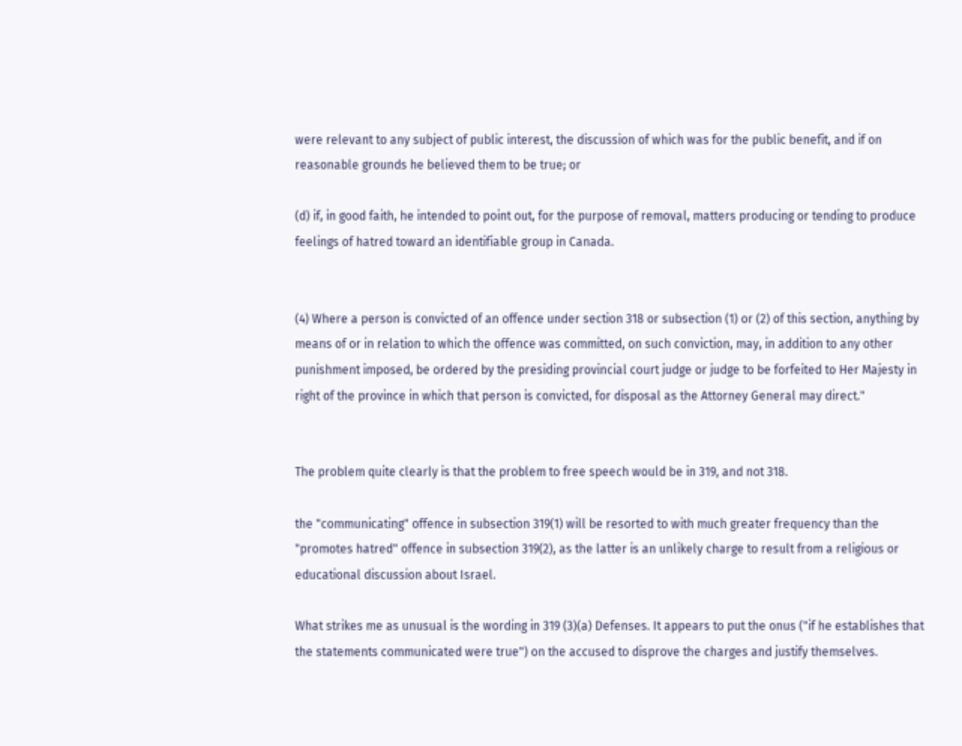were relevant to any subject of public interest, the discussion of which was for the public benefit, and if on reasonable grounds he believed them to be true; or

(d) if, in good faith, he intended to point out, for the purpose of removal, matters producing or tending to produce feelings of hatred toward an identifiable group in Canada.


(4) Where a person is convicted of an offence under section 318 or subsection (1) or (2) of this section, anything by means of or in relation to which the offence was committed, on such conviction, may, in addition to any other punishment imposed, be ordered by the presiding provincial court judge or judge to be forfeited to Her Majesty in right of the province in which that person is convicted, for disposal as the Attorney General may direct."


The problem quite clearly is that the problem to free speech would be in 319, and not 318.

the "communicating" offence in subsection 319(1) will be resorted to with much greater frequency than the "promotes hatred" offence in subsection 319(2), as the latter is an unlikely charge to result from a religious or educational discussion about Israel.

What strikes me as unusual is the wording in 319 (3)(a) Defenses. It appears to put the onus ("if he establishes that the statements communicated were true") on the accused to disprove the charges and justify themselves.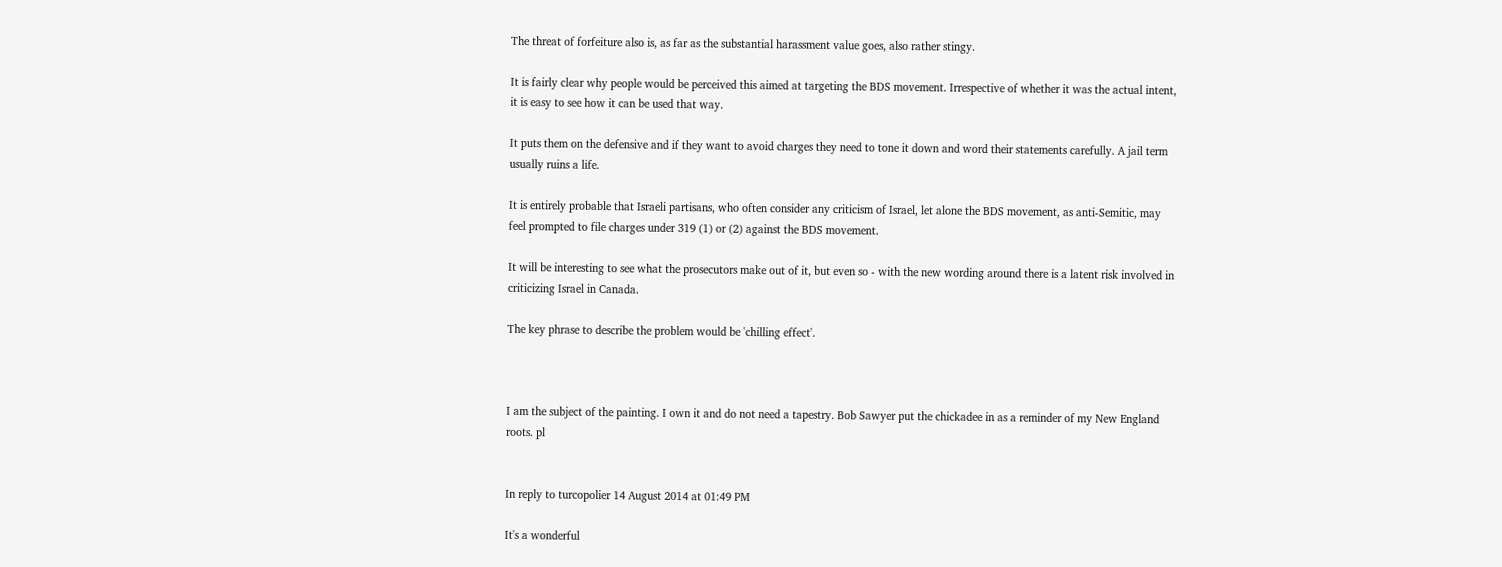The threat of forfeiture also is, as far as the substantial harassment value goes, also rather stingy.

It is fairly clear why people would be perceived this aimed at targeting the BDS movement. Irrespective of whether it was the actual intent, it is easy to see how it can be used that way.

It puts them on the defensive and if they want to avoid charges they need to tone it down and word their statements carefully. A jail term usually ruins a life.

It is entirely probable that Israeli partisans, who often consider any criticism of Israel, let alone the BDS movement, as anti-Semitic, may feel prompted to file charges under 319 (1) or (2) against the BDS movement.

It will be interesting to see what the prosecutors make out of it, but even so - with the new wording around there is a latent risk involved in criticizing Israel in Canada.

The key phrase to describe the problem would be 'chilling effect'.



I am the subject of the painting. I own it and do not need a tapestry. Bob Sawyer put the chickadee in as a reminder of my New England roots. pl


In reply to turcopolier 14 August 2014 at 01:49 PM

It's a wonderful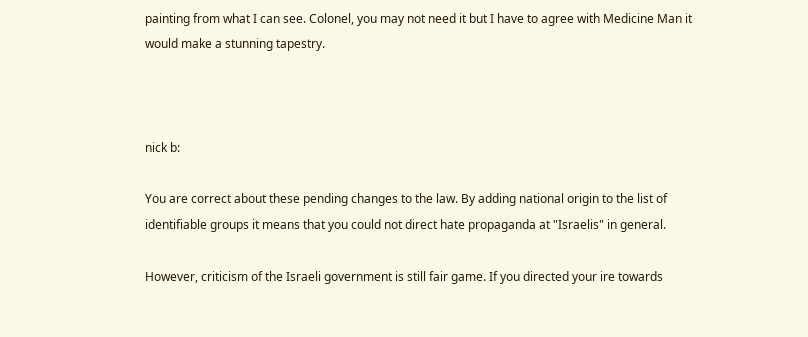painting from what I can see. Colonel, you may not need it but I have to agree with Medicine Man it would make a stunning tapestry.



nick b:

You are correct about these pending changes to the law. By adding national origin to the list of identifiable groups it means that you could not direct hate propaganda at "Israelis" in general.

However, criticism of the Israeli government is still fair game. If you directed your ire towards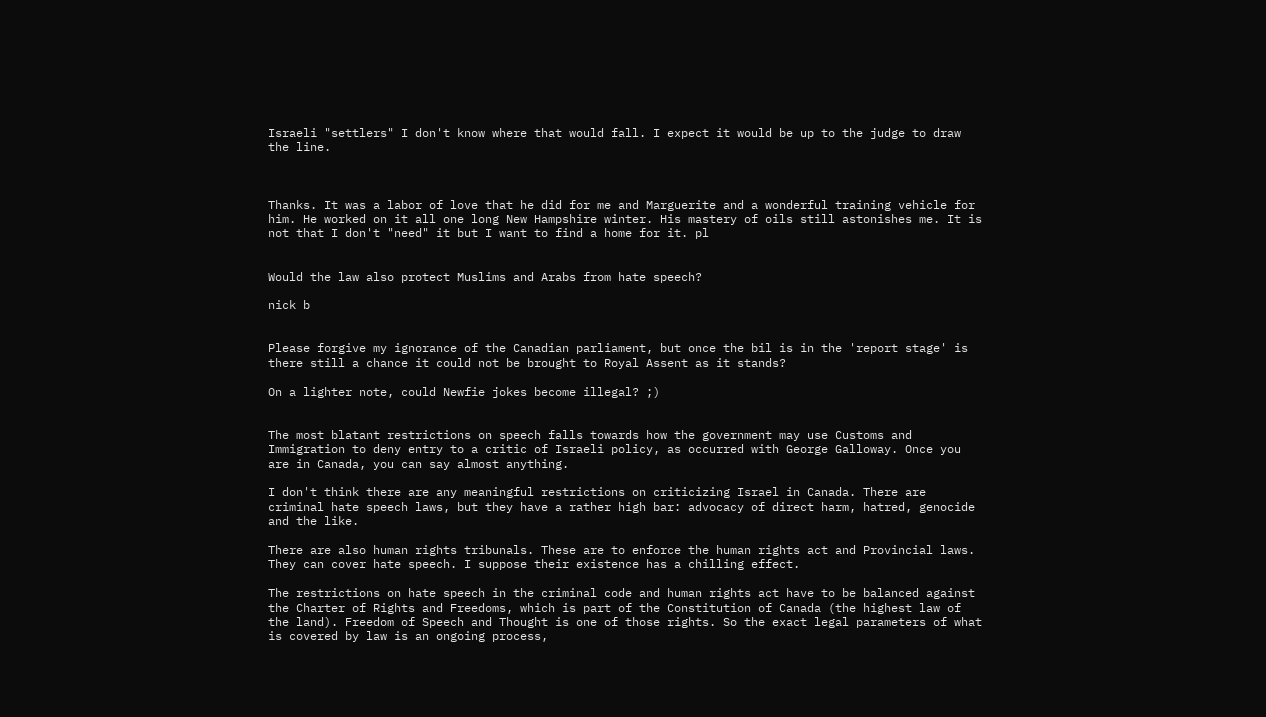Israeli "settlers" I don't know where that would fall. I expect it would be up to the judge to draw the line.



Thanks. It was a labor of love that he did for me and Marguerite and a wonderful training vehicle for him. He worked on it all one long New Hampshire winter. His mastery of oils still astonishes me. It is not that I don't "need" it but I want to find a home for it. pl


Would the law also protect Muslims and Arabs from hate speech?

nick b


Please forgive my ignorance of the Canadian parliament, but once the bil is in the 'report stage' is there still a chance it could not be brought to Royal Assent as it stands?

On a lighter note, could Newfie jokes become illegal? ;)


The most blatant restrictions on speech falls towards how the government may use Customs and Immigration to deny entry to a critic of Israeli policy, as occurred with George Galloway. Once you are in Canada, you can say almost anything.

I don't think there are any meaningful restrictions on criticizing Israel in Canada. There are criminal hate speech laws, but they have a rather high bar: advocacy of direct harm, hatred, genocide and the like.

There are also human rights tribunals. These are to enforce the human rights act and Provincial laws. They can cover hate speech. I suppose their existence has a chilling effect.

The restrictions on hate speech in the criminal code and human rights act have to be balanced against the Charter of Rights and Freedoms, which is part of the Constitution of Canada (the highest law of the land). Freedom of Speech and Thought is one of those rights. So the exact legal parameters of what is covered by law is an ongoing process,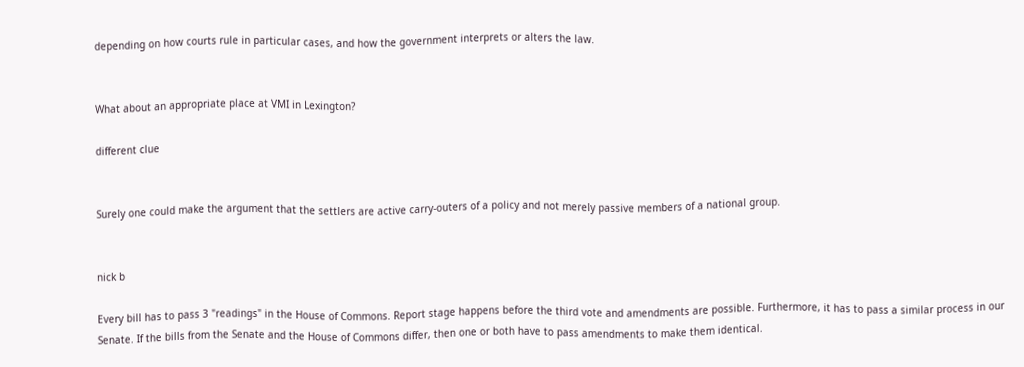depending on how courts rule in particular cases, and how the government interprets or alters the law.


What about an appropriate place at VMI in Lexington?

different clue


Surely one could make the argument that the settlers are active carry-outers of a policy and not merely passive members of a national group.


nick b

Every bill has to pass 3 "readings" in the House of Commons. Report stage happens before the third vote and amendments are possible. Furthermore, it has to pass a similar process in our Senate. If the bills from the Senate and the House of Commons differ, then one or both have to pass amendments to make them identical.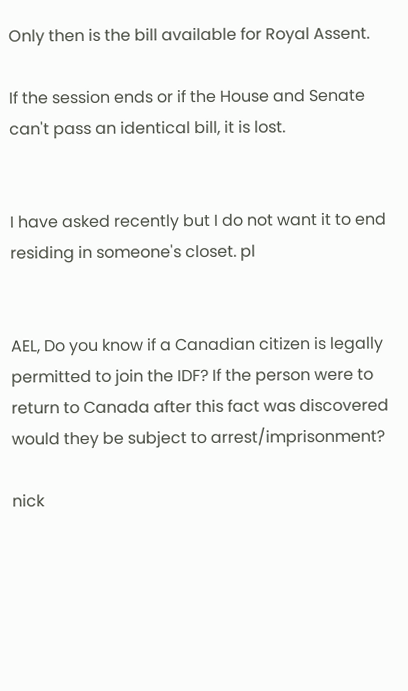Only then is the bill available for Royal Assent.

If the session ends or if the House and Senate can't pass an identical bill, it is lost.


I have asked recently but I do not want it to end residing in someone's closet. pl


AEL, Do you know if a Canadian citizen is legally permitted to join the IDF? If the person were to return to Canada after this fact was discovered would they be subject to arrest/imprisonment?

nick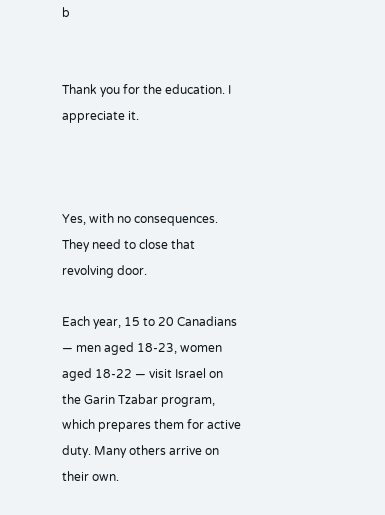b


Thank you for the education. I appreciate it.



Yes, with no consequences. They need to close that revolving door.

Each year, 15 to 20 Canadians — men aged 18-23, women aged 18-22 — visit Israel on the Garin Tzabar program, which prepares them for active duty. Many others arrive on their own.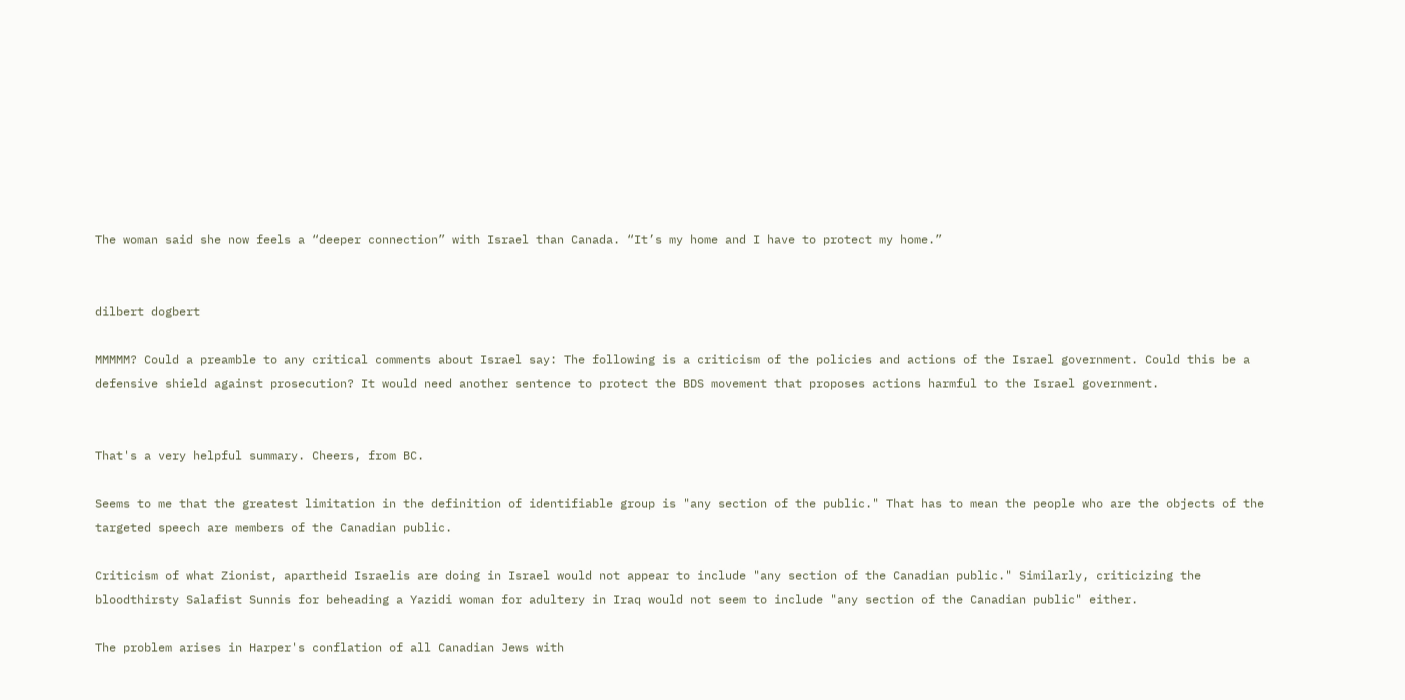The woman said she now feels a “deeper connection” with Israel than Canada. “It’s my home and I have to protect my home.”


dilbert dogbert

MMMMM? Could a preamble to any critical comments about Israel say: The following is a criticism of the policies and actions of the Israel government. Could this be a defensive shield against prosecution? It would need another sentence to protect the BDS movement that proposes actions harmful to the Israel government.


That's a very helpful summary. Cheers, from BC.

Seems to me that the greatest limitation in the definition of identifiable group is "any section of the public." That has to mean the people who are the objects of the targeted speech are members of the Canadian public.

Criticism of what Zionist, apartheid Israelis are doing in Israel would not appear to include "any section of the Canadian public." Similarly, criticizing the bloodthirsty Salafist Sunnis for beheading a Yazidi woman for adultery in Iraq would not seem to include "any section of the Canadian public" either.

The problem arises in Harper's conflation of all Canadian Jews with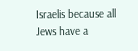Israelis because all Jews have a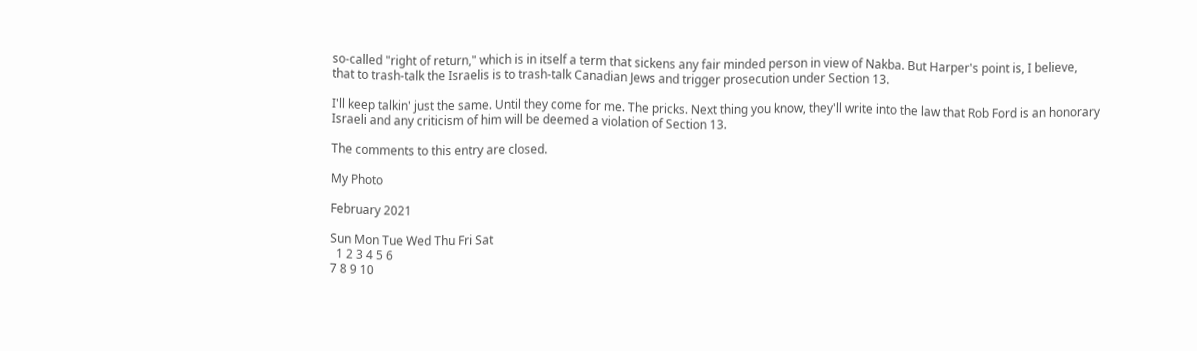so-called "right of return," which is in itself a term that sickens any fair minded person in view of Nakba. But Harper's point is, I believe, that to trash-talk the Israelis is to trash-talk Canadian Jews and trigger prosecution under Section 13.

I'll keep talkin' just the same. Until they come for me. The pricks. Next thing you know, they'll write into the law that Rob Ford is an honorary Israeli and any criticism of him will be deemed a violation of Section 13.

The comments to this entry are closed.

My Photo

February 2021

Sun Mon Tue Wed Thu Fri Sat
  1 2 3 4 5 6
7 8 9 10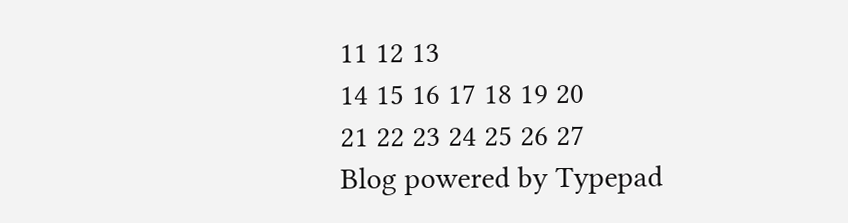11 12 13
14 15 16 17 18 19 20
21 22 23 24 25 26 27
Blog powered by Typepad